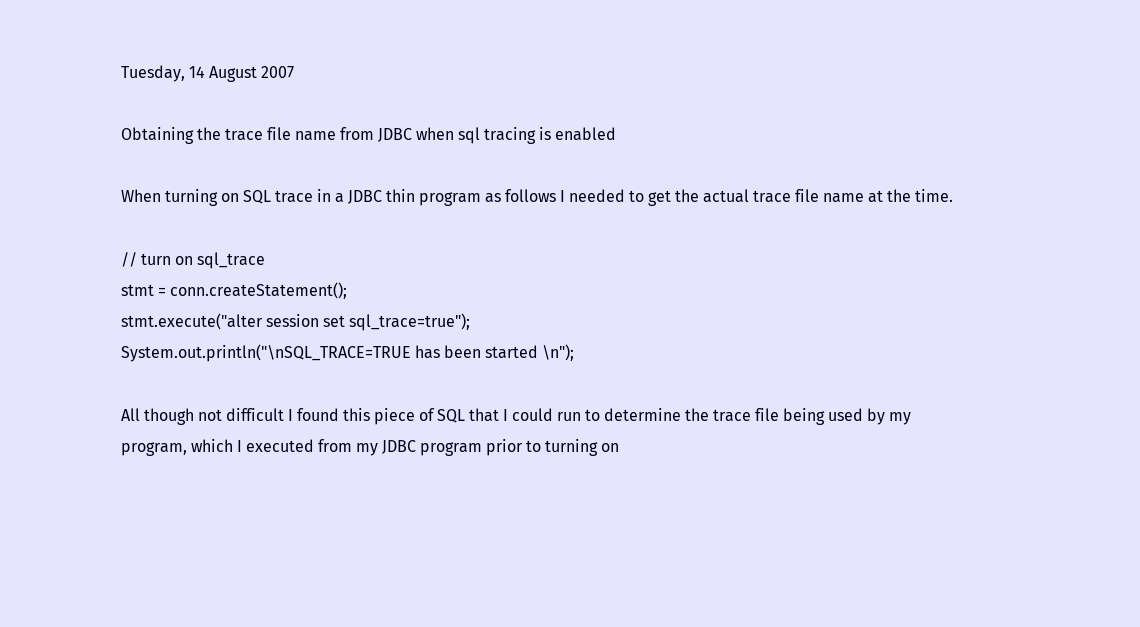Tuesday, 14 August 2007

Obtaining the trace file name from JDBC when sql tracing is enabled

When turning on SQL trace in a JDBC thin program as follows I needed to get the actual trace file name at the time.

// turn on sql_trace
stmt = conn.createStatement();
stmt.execute("alter session set sql_trace=true");
System.out.println("\nSQL_TRACE=TRUE has been started \n");

All though not difficult I found this piece of SQL that I could run to determine the trace file being used by my program, which I executed from my JDBC program prior to turning on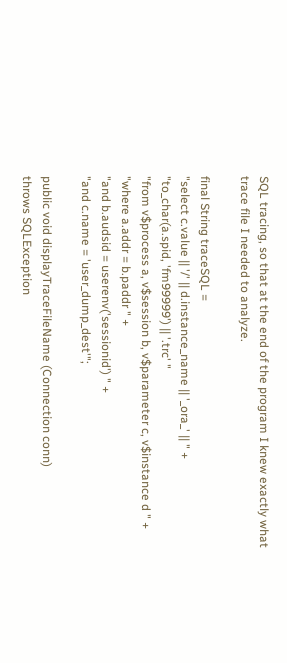SQL tracing, so that at the end of the program I knew exactly what trace file I needed to analyze.

final String traceSQL =
"select c.value || '/' || d.instance_name || '_ora_' || " +
"to_char(a.spid, 'fm99999') || '.trc' "
"from v$process a, v$session b, v$parameter c, v$instance d " +
"where a.addr = b.paddr " +
"and b.audsid = userenv('sessionid') " +
"and c.name = 'user_dump_dest'";

public void displayTraceFileName (Connection conn)
throws SQLException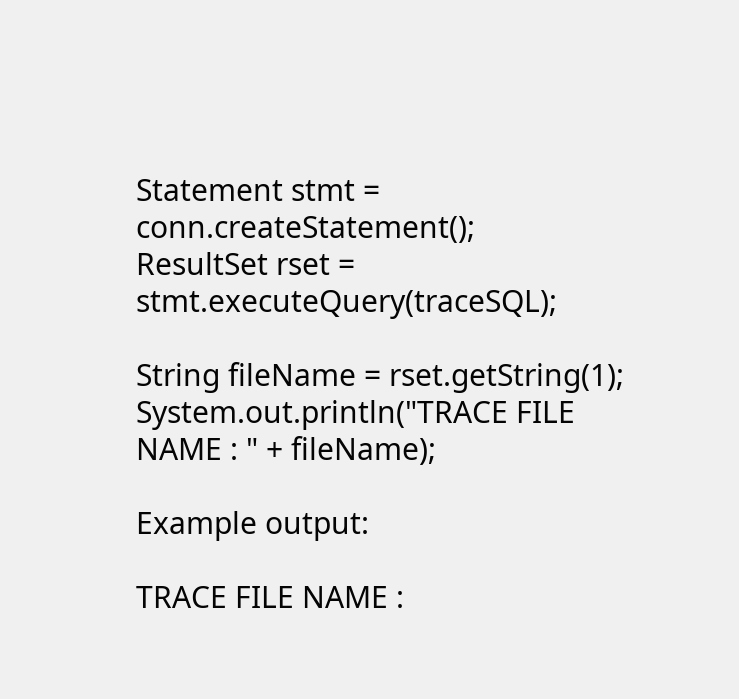Statement stmt = conn.createStatement();
ResultSet rset = stmt.executeQuery(traceSQL);

String fileName = rset.getString(1);
System.out.println("TRACE FILE NAME : " + fileName);

Example output:

TRACE FILE NAME :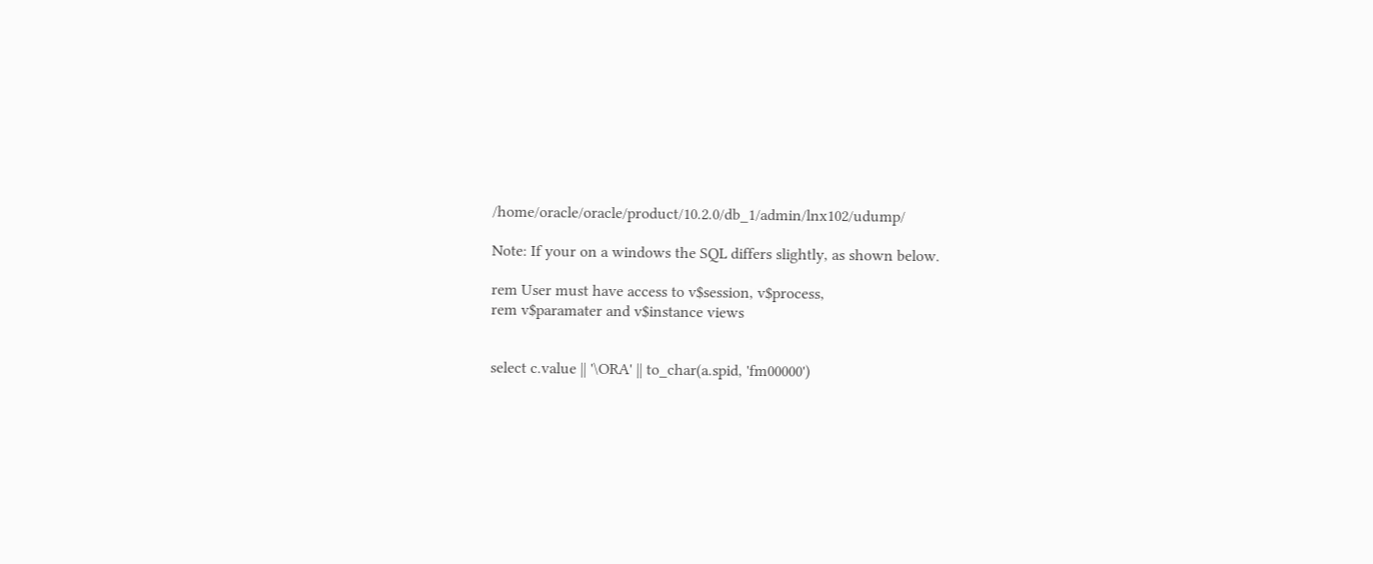/home/oracle/oracle/product/10.2.0/db_1/admin/lnx102/udump/

Note: If your on a windows the SQL differs slightly, as shown below.

rem User must have access to v$session, v$process,
rem v$paramater and v$instance views


select c.value || '\ORA' || to_char(a.spid, 'fm00000')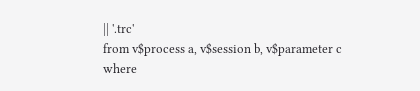|| '.trc'
from v$process a, v$session b, v$parameter c
where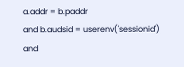a.addr = b.paddr
and b.audsid = userenv('sessionid')
and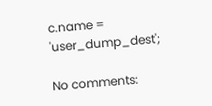c.name = 'user_dump_dest';

No comments: